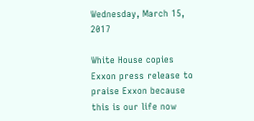Wednesday, March 15, 2017

White House copies Exxon press release to praise Exxon because this is our life now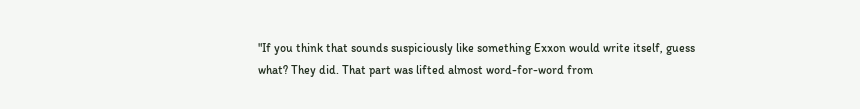"If you think that sounds suspiciously like something Exxon would write itself, guess what? They did. That part was lifted almost word-for-word from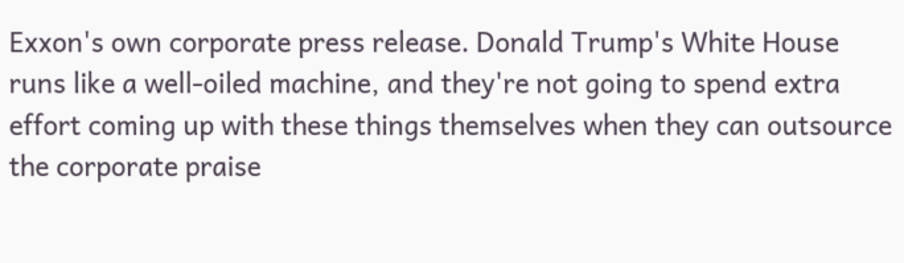Exxon's own corporate press release. Donald Trump's White House runs like a well-oiled machine, and they're not going to spend extra effort coming up with these things themselves when they can outsource the corporate praise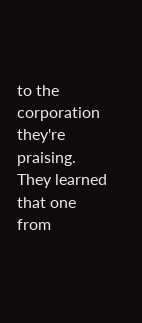to the corporation they're praising. They learned that one from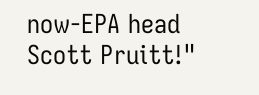now-EPA head Scott Pruitt!"